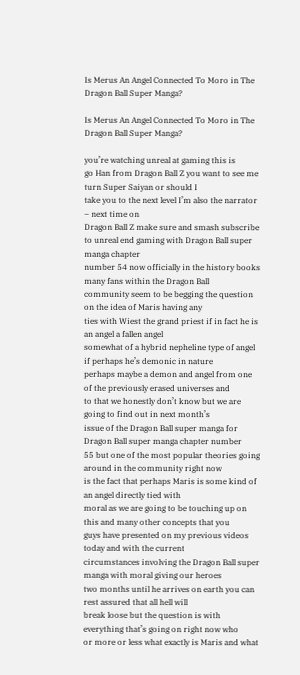Is Merus An Angel Connected To Moro in The Dragon Ball Super Manga?

Is Merus An Angel Connected To Moro in The Dragon Ball Super Manga?

you’re watching unreal at gaming this is
go Han from Dragon Ball Z you want to see me turn Super Saiyan or should I
take you to the next level I’m also the narrator – next time on
Dragon Ball Z make sure and smash subscribe to unreal end gaming with Dragon Ball super manga chapter
number 54 now officially in the history books many fans within the Dragon Ball
community seem to be begging the question on the idea of Maris having any
ties with Wiest the grand priest if in fact he is an angel a fallen angel
somewhat of a hybrid nepheline type of angel if perhaps he’s demonic in nature
perhaps maybe a demon and angel from one of the previously erased universes and
to that we honestly don’t know but we are going to find out in next month’s
issue of the Dragon Ball super manga for Dragon Ball super manga chapter number
55 but one of the most popular theories going around in the community right now
is the fact that perhaps Maris is some kind of an angel directly tied with
moral as we are going to be touching up on this and many other concepts that you
guys have presented on my previous videos today and with the current
circumstances involving the Dragon Ball super manga with moral giving our heroes
two months until he arrives on earth you can rest assured that all hell will
break loose but the question is with everything that’s going on right now who
or more or less what exactly is Maris and what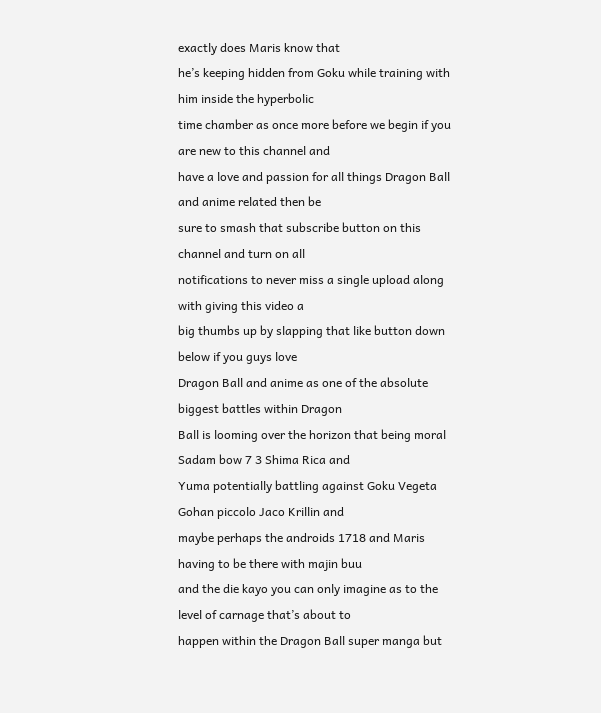exactly does Maris know that
he’s keeping hidden from Goku while training with him inside the hyperbolic
time chamber as once more before we begin if you are new to this channel and
have a love and passion for all things Dragon Ball and anime related then be
sure to smash that subscribe button on this channel and turn on all
notifications to never miss a single upload along with giving this video a
big thumbs up by slapping that like button down below if you guys love
Dragon Ball and anime as one of the absolute biggest battles within Dragon
Ball is looming over the horizon that being moral Sadam bow 7 3 Shima Rica and
Yuma potentially battling against Goku Vegeta Gohan piccolo Jaco Krillin and
maybe perhaps the androids 1718 and Maris having to be there with majin buu
and the die kayo you can only imagine as to the level of carnage that’s about to
happen within the Dragon Ball super manga but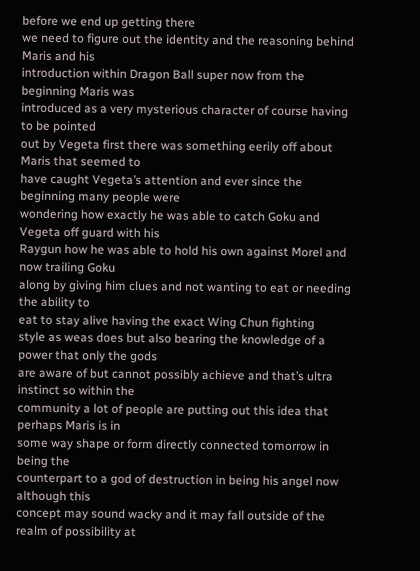before we end up getting there
we need to figure out the identity and the reasoning behind Maris and his
introduction within Dragon Ball super now from the beginning Maris was
introduced as a very mysterious character of course having to be pointed
out by Vegeta first there was something eerily off about Maris that seemed to
have caught Vegeta’s attention and ever since the beginning many people were
wondering how exactly he was able to catch Goku and Vegeta off guard with his
Raygun how he was able to hold his own against Morel and now trailing Goku
along by giving him clues and not wanting to eat or needing the ability to
eat to stay alive having the exact Wing Chun fighting
style as weas does but also bearing the knowledge of a power that only the gods
are aware of but cannot possibly achieve and that’s ultra instinct so within the
community a lot of people are putting out this idea that perhaps Maris is in
some way shape or form directly connected tomorrow in being the
counterpart to a god of destruction in being his angel now although this
concept may sound wacky and it may fall outside of the realm of possibility at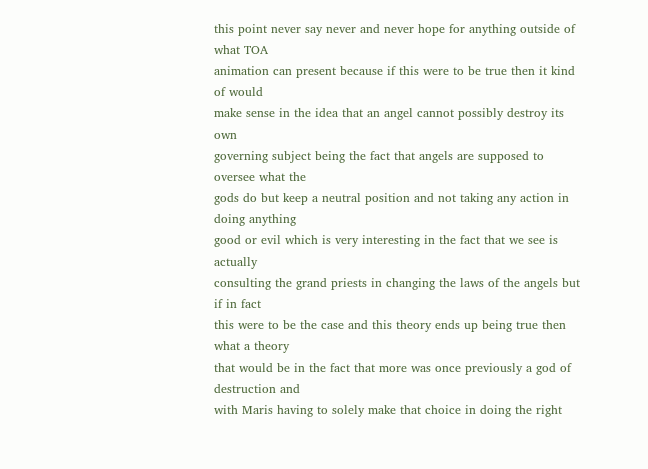this point never say never and never hope for anything outside of what TOA
animation can present because if this were to be true then it kind of would
make sense in the idea that an angel cannot possibly destroy its own
governing subject being the fact that angels are supposed to oversee what the
gods do but keep a neutral position and not taking any action in doing anything
good or evil which is very interesting in the fact that we see is actually
consulting the grand priests in changing the laws of the angels but if in fact
this were to be the case and this theory ends up being true then what a theory
that would be in the fact that more was once previously a god of destruction and
with Maris having to solely make that choice in doing the right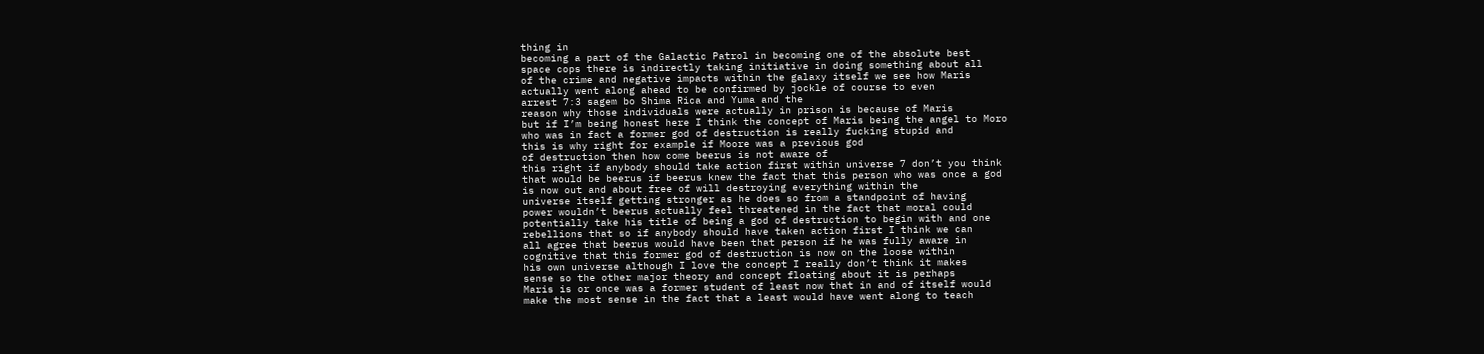thing in
becoming a part of the Galactic Patrol in becoming one of the absolute best
space cops there is indirectly taking initiative in doing something about all
of the crime and negative impacts within the galaxy itself we see how Maris
actually went along ahead to be confirmed by jockle of course to even
arrest 7:3 sagem bo Shima Rica and Yuma and the
reason why those individuals were actually in prison is because of Maris
but if I’m being honest here I think the concept of Maris being the angel to Moro
who was in fact a former god of destruction is really fucking stupid and
this is why right for example if Moore was a previous god
of destruction then how come beerus is not aware of
this right if anybody should take action first within universe 7 don’t you think
that would be beerus if beerus knew the fact that this person who was once a god
is now out and about free of will destroying everything within the
universe itself getting stronger as he does so from a standpoint of having
power wouldn’t beerus actually feel threatened in the fact that moral could
potentially take his title of being a god of destruction to begin with and one
rebellions that so if anybody should have taken action first I think we can
all agree that beerus would have been that person if he was fully aware in
cognitive that this former god of destruction is now on the loose within
his own universe although I love the concept I really don’t think it makes
sense so the other major theory and concept floating about it is perhaps
Maris is or once was a former student of least now that in and of itself would
make the most sense in the fact that a least would have went along to teach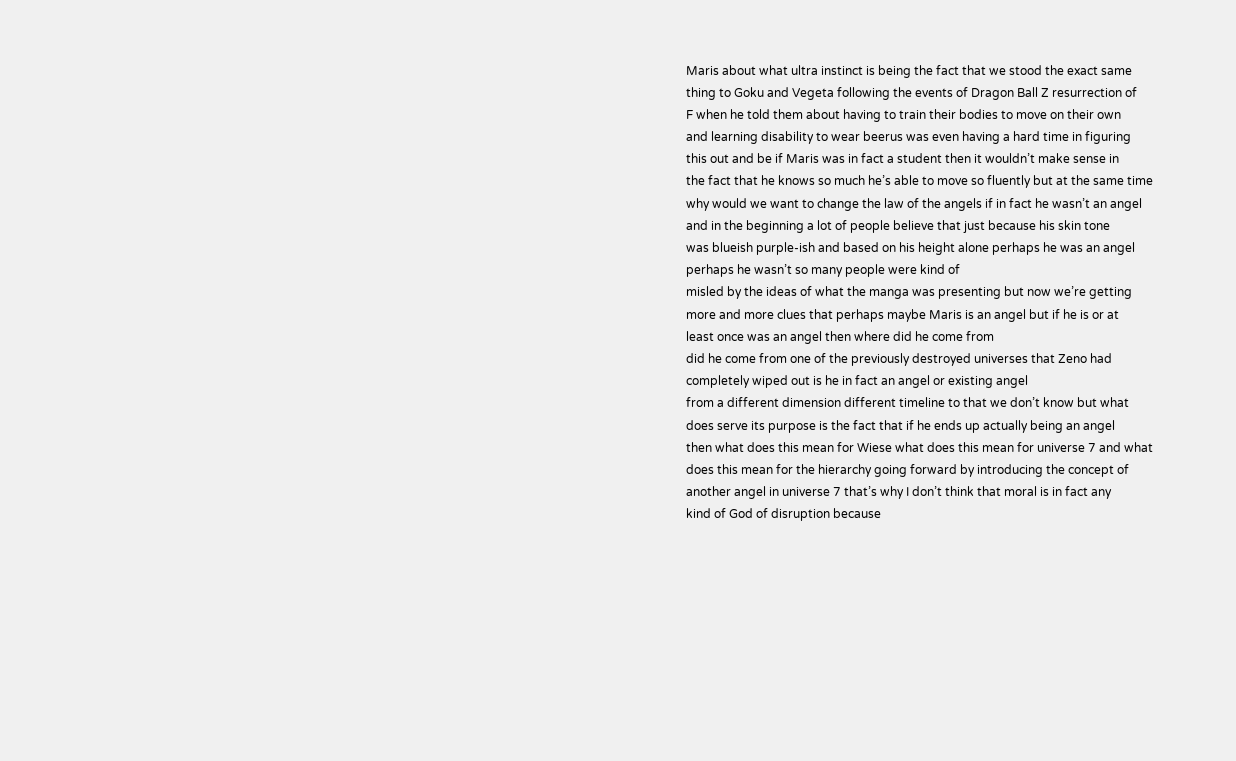Maris about what ultra instinct is being the fact that we stood the exact same
thing to Goku and Vegeta following the events of Dragon Ball Z resurrection of
F when he told them about having to train their bodies to move on their own
and learning disability to wear beerus was even having a hard time in figuring
this out and be if Maris was in fact a student then it wouldn’t make sense in
the fact that he knows so much he’s able to move so fluently but at the same time
why would we want to change the law of the angels if in fact he wasn’t an angel
and in the beginning a lot of people believe that just because his skin tone
was blueish purple-ish and based on his height alone perhaps he was an angel
perhaps he wasn’t so many people were kind of
misled by the ideas of what the manga was presenting but now we’re getting
more and more clues that perhaps maybe Maris is an angel but if he is or at
least once was an angel then where did he come from
did he come from one of the previously destroyed universes that Zeno had
completely wiped out is he in fact an angel or existing angel
from a different dimension different timeline to that we don’t know but what
does serve its purpose is the fact that if he ends up actually being an angel
then what does this mean for Wiese what does this mean for universe 7 and what
does this mean for the hierarchy going forward by introducing the concept of
another angel in universe 7 that’s why I don’t think that moral is in fact any
kind of God of disruption because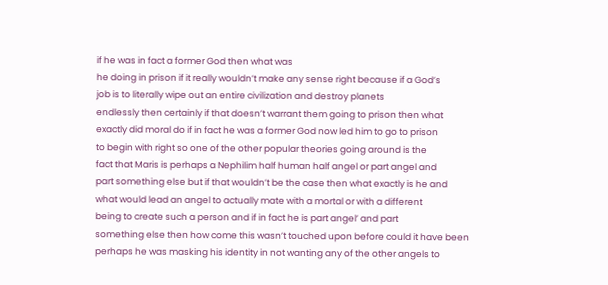if he was in fact a former God then what was
he doing in prison if it really wouldn’t make any sense right because if a God’s
job is to literally wipe out an entire civilization and destroy planets
endlessly then certainly if that doesn’t warrant them going to prison then what
exactly did moral do if in fact he was a former God now led him to go to prison
to begin with right so one of the other popular theories going around is the
fact that Maris is perhaps a Nephilim half human half angel or part angel and
part something else but if that wouldn’t be the case then what exactly is he and
what would lead an angel to actually mate with a mortal or with a different
being to create such a person and if in fact he is part angel’ and part
something else then how come this wasn’t touched upon before could it have been
perhaps he was masking his identity in not wanting any of the other angels to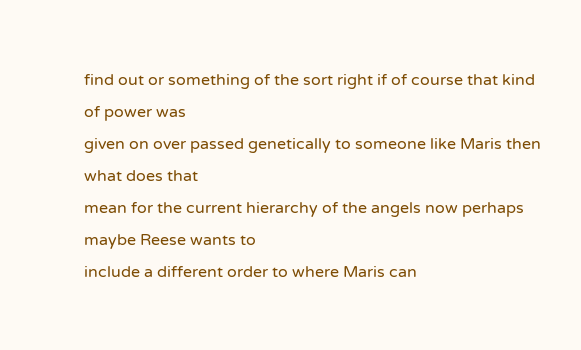find out or something of the sort right if of course that kind of power was
given on over passed genetically to someone like Maris then what does that
mean for the current hierarchy of the angels now perhaps maybe Reese wants to
include a different order to where Maris can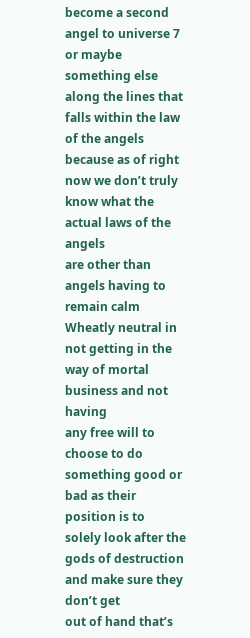become a second angel to universe 7
or maybe something else along the lines that falls within the law of the angels
because as of right now we don’t truly know what the actual laws of the angels
are other than angels having to remain calm
Wheatly neutral in not getting in the way of mortal business and not having
any free will to choose to do something good or bad as their position is to
solely look after the gods of destruction and make sure they don’t get
out of hand that’s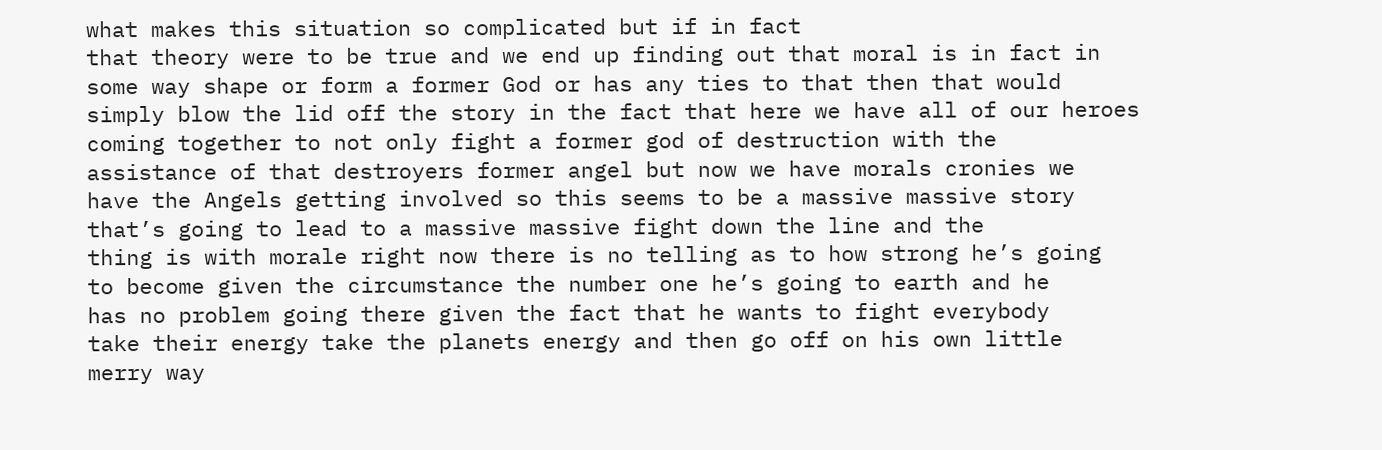what makes this situation so complicated but if in fact
that theory were to be true and we end up finding out that moral is in fact in
some way shape or form a former God or has any ties to that then that would
simply blow the lid off the story in the fact that here we have all of our heroes
coming together to not only fight a former god of destruction with the
assistance of that destroyers former angel but now we have morals cronies we
have the Angels getting involved so this seems to be a massive massive story
that’s going to lead to a massive massive fight down the line and the
thing is with morale right now there is no telling as to how strong he’s going
to become given the circumstance the number one he’s going to earth and he
has no problem going there given the fact that he wants to fight everybody
take their energy take the planets energy and then go off on his own little
merry way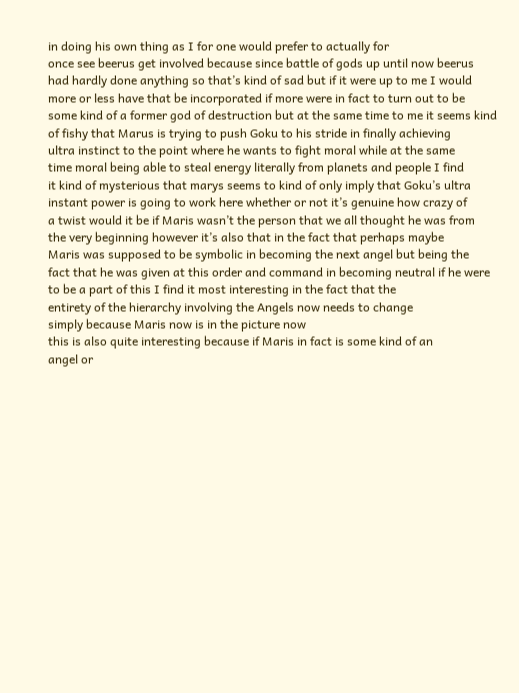in doing his own thing as I for one would prefer to actually for
once see beerus get involved because since battle of gods up until now beerus
had hardly done anything so that’s kind of sad but if it were up to me I would
more or less have that be incorporated if more were in fact to turn out to be
some kind of a former god of destruction but at the same time to me it seems kind
of fishy that Marus is trying to push Goku to his stride in finally achieving
ultra instinct to the point where he wants to fight moral while at the same
time moral being able to steal energy literally from planets and people I find
it kind of mysterious that marys seems to kind of only imply that Goku’s ultra
instant power is going to work here whether or not it’s genuine how crazy of
a twist would it be if Maris wasn’t the person that we all thought he was from
the very beginning however it’s also that in the fact that perhaps maybe
Maris was supposed to be symbolic in becoming the next angel but being the
fact that he was given at this order and command in becoming neutral if he were
to be a part of this I find it most interesting in the fact that the
entirety of the hierarchy involving the Angels now needs to change
simply because Maris now is in the picture now
this is also quite interesting because if Maris in fact is some kind of an
angel or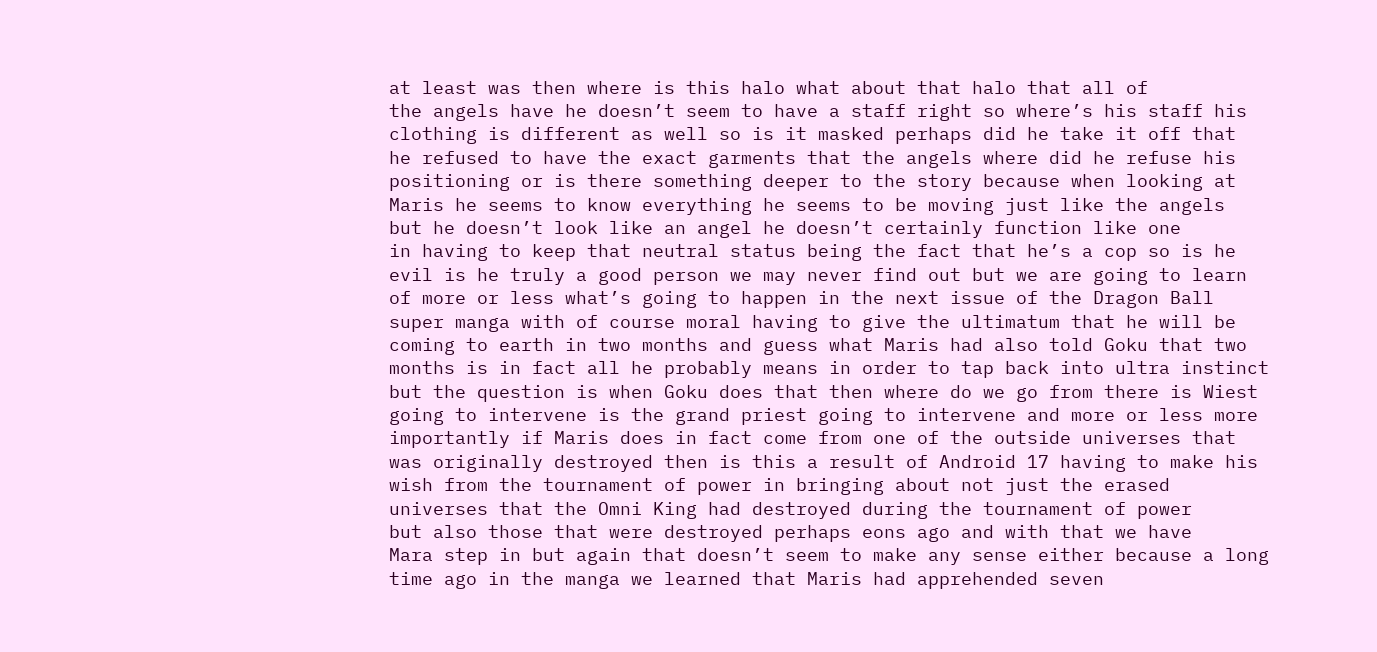at least was then where is this halo what about that halo that all of
the angels have he doesn’t seem to have a staff right so where’s his staff his
clothing is different as well so is it masked perhaps did he take it off that
he refused to have the exact garments that the angels where did he refuse his
positioning or is there something deeper to the story because when looking at
Maris he seems to know everything he seems to be moving just like the angels
but he doesn’t look like an angel he doesn’t certainly function like one
in having to keep that neutral status being the fact that he’s a cop so is he
evil is he truly a good person we may never find out but we are going to learn
of more or less what’s going to happen in the next issue of the Dragon Ball
super manga with of course moral having to give the ultimatum that he will be
coming to earth in two months and guess what Maris had also told Goku that two
months is in fact all he probably means in order to tap back into ultra instinct
but the question is when Goku does that then where do we go from there is Wiest
going to intervene is the grand priest going to intervene and more or less more
importantly if Maris does in fact come from one of the outside universes that
was originally destroyed then is this a result of Android 17 having to make his
wish from the tournament of power in bringing about not just the erased
universes that the Omni King had destroyed during the tournament of power
but also those that were destroyed perhaps eons ago and with that we have
Mara step in but again that doesn’t seem to make any sense either because a long
time ago in the manga we learned that Maris had apprehended seven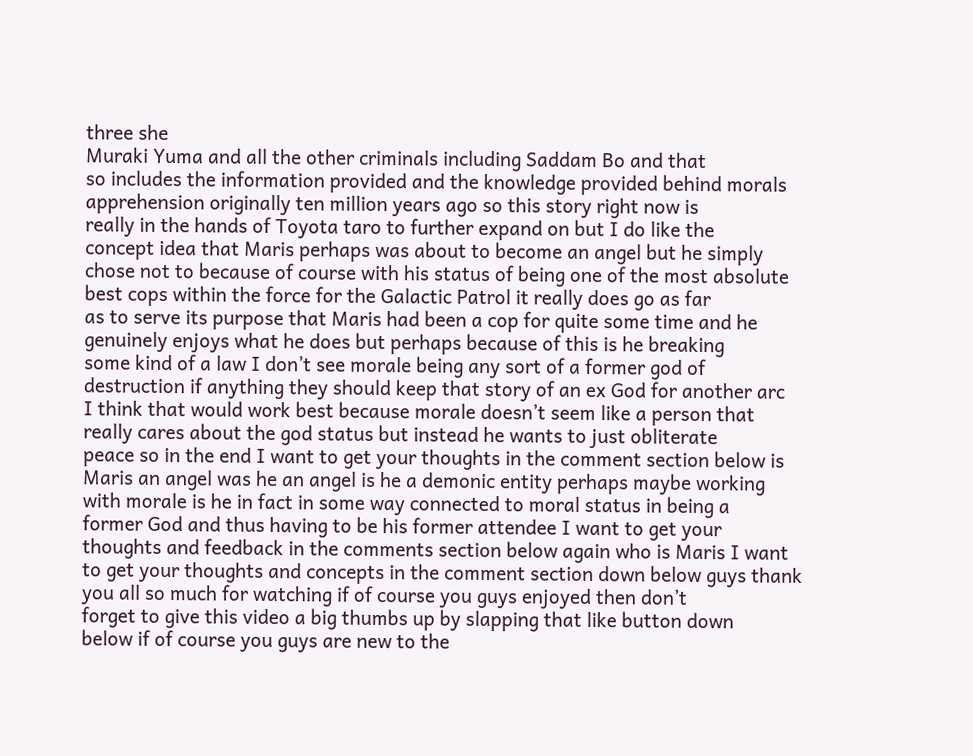three she
Muraki Yuma and all the other criminals including Saddam Bo and that
so includes the information provided and the knowledge provided behind morals
apprehension originally ten million years ago so this story right now is
really in the hands of Toyota taro to further expand on but I do like the
concept idea that Maris perhaps was about to become an angel but he simply
chose not to because of course with his status of being one of the most absolute
best cops within the force for the Galactic Patrol it really does go as far
as to serve its purpose that Maris had been a cop for quite some time and he
genuinely enjoys what he does but perhaps because of this is he breaking
some kind of a law I don’t see morale being any sort of a former god of
destruction if anything they should keep that story of an ex God for another arc
I think that would work best because morale doesn’t seem like a person that
really cares about the god status but instead he wants to just obliterate
peace so in the end I want to get your thoughts in the comment section below is
Maris an angel was he an angel is he a demonic entity perhaps maybe working
with morale is he in fact in some way connected to moral status in being a
former God and thus having to be his former attendee I want to get your
thoughts and feedback in the comments section below again who is Maris I want
to get your thoughts and concepts in the comment section down below guys thank
you all so much for watching if of course you guys enjoyed then don’t
forget to give this video a big thumbs up by slapping that like button down
below if of course you guys are new to the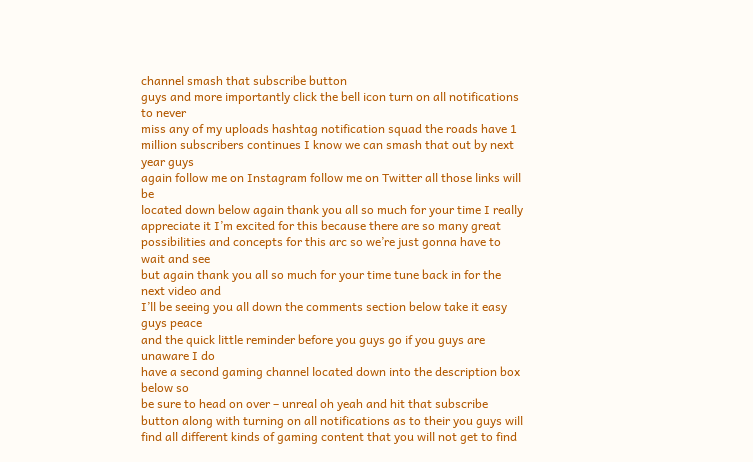channel smash that subscribe button
guys and more importantly click the bell icon turn on all notifications to never
miss any of my uploads hashtag notification squad the roads have 1
million subscribers continues I know we can smash that out by next year guys
again follow me on Instagram follow me on Twitter all those links will be
located down below again thank you all so much for your time I really
appreciate it I’m excited for this because there are so many great
possibilities and concepts for this arc so we’re just gonna have to wait and see
but again thank you all so much for your time tune back in for the next video and
I’ll be seeing you all down the comments section below take it easy guys peace
and the quick little reminder before you guys go if you guys are unaware I do
have a second gaming channel located down into the description box below so
be sure to head on over – unreal oh yeah and hit that subscribe
button along with turning on all notifications as to their you guys will
find all different kinds of gaming content that you will not get to find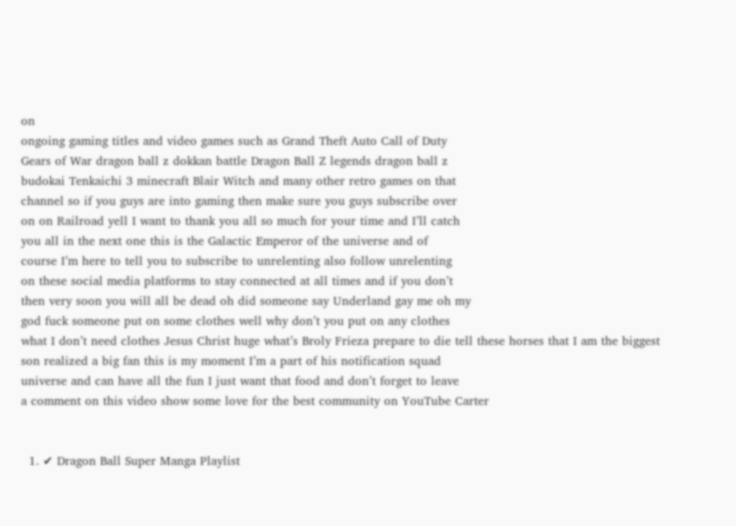on
ongoing gaming titles and video games such as Grand Theft Auto Call of Duty
Gears of War dragon ball z dokkan battle Dragon Ball Z legends dragon ball z
budokai Tenkaichi 3 minecraft Blair Witch and many other retro games on that
channel so if you guys are into gaming then make sure you guys subscribe over
on on Railroad yell I want to thank you all so much for your time and I’ll catch
you all in the next one this is the Galactic Emperor of the universe and of
course I’m here to tell you to subscribe to unrelenting also follow unrelenting
on these social media platforms to stay connected at all times and if you don’t
then very soon you will all be dead oh did someone say Underland gay me oh my
god fuck someone put on some clothes well why don’t you put on any clothes
what I don’t need clothes Jesus Christ huge what’s Broly Frieza prepare to die tell these horses that I am the biggest
son realized a big fan this is my moment I’m a part of his notification squad
universe and can have all the fun I just want that food and don’t forget to leave
a comment on this video show some love for the best community on YouTube Carter


  1. ✔ Dragon Ball Super Manga Playlist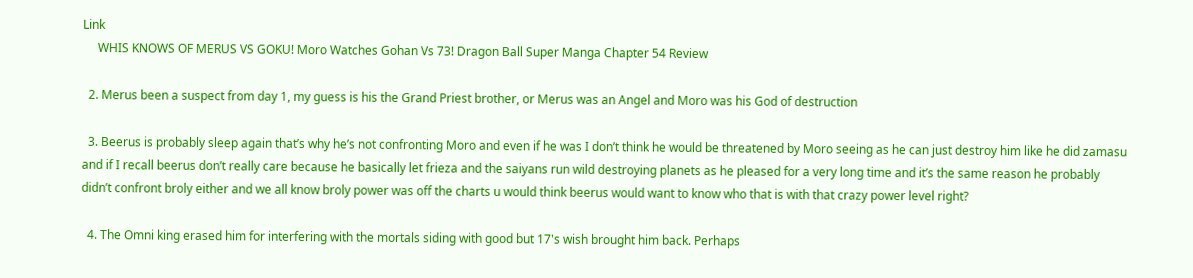Link
     WHIS KNOWS OF MERUS VS GOKU! Moro Watches Gohan Vs 73! Dragon Ball Super Manga Chapter 54 Review

  2. Merus been a suspect from day 1, my guess is his the Grand Priest brother, or Merus was an Angel and Moro was his God of destruction

  3. Beerus is probably sleep again that’s why he’s not confronting Moro and even if he was I don’t think he would be threatened by Moro seeing as he can just destroy him like he did zamasu and if I recall beerus don’t really care because he basically let frieza and the saiyans run wild destroying planets as he pleased for a very long time and it’s the same reason he probably didn’t confront broly either and we all know broly power was off the charts u would think beerus would want to know who that is with that crazy power level right?

  4. The Omni king erased him for interfering with the mortals siding with good but 17's wish brought him back. Perhaps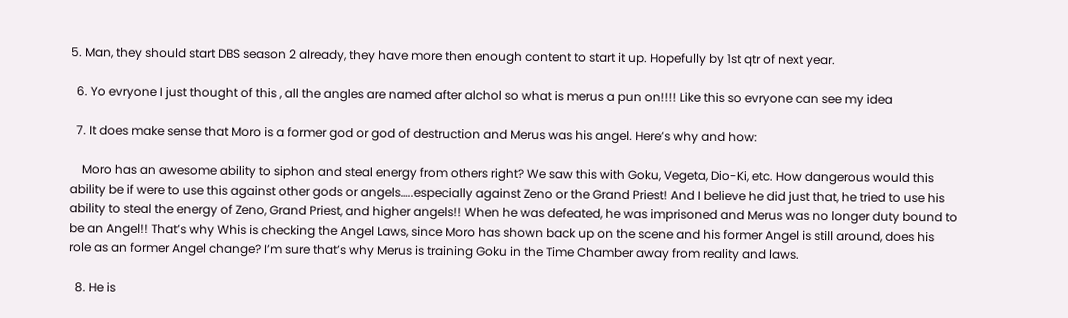5. Man, they should start DBS season 2 already, they have more then enough content to start it up. Hopefully by 1st qtr of next year.

  6. Yo evryone I just thought of this , all the angles are named after alchol so what is merus a pun on!!!! Like this so evryone can see my idea

  7. It does make sense that Moro is a former god or god of destruction and Merus was his angel. Here’s why and how:

    Moro has an awesome ability to siphon and steal energy from others right? We saw this with Goku, Vegeta, Dio-Ki, etc. How dangerous would this ability be if were to use this against other gods or angels…..especially against Zeno or the Grand Priest! And I believe he did just that, he tried to use his ability to steal the energy of Zeno, Grand Priest, and higher angels!! When he was defeated, he was imprisoned and Merus was no longer duty bound to be an Angel!! That’s why Whis is checking the Angel Laws, since Moro has shown back up on the scene and his former Angel is still around, does his role as an former Angel change? I’m sure that’s why Merus is training Goku in the Time Chamber away from reality and laws.

  8. He is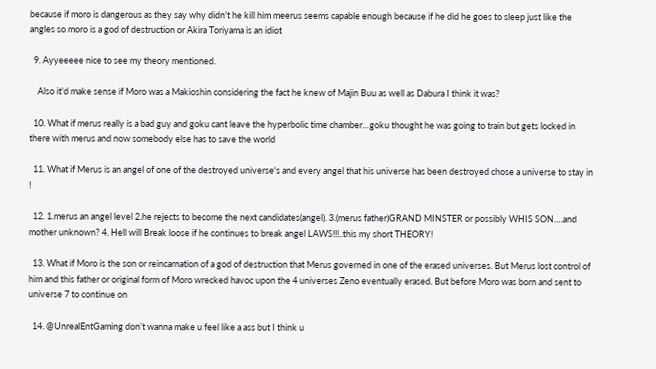because if moro is dangerous as they say why didn't he kill him meerus seems capable enough because if he did he goes to sleep just like the angles so moro is a god of destruction or Akira Toriyama is an idiot

  9. Ayyeeeee nice to see my theory mentioned.

    Also it'd make sense if Moro was a Makioshin considering the fact he knew of Majin Buu as well as Dabura I think it was?

  10. What if merus really is a bad guy and goku cant leave the hyperbolic time chamber…goku thought he was going to train but gets locked in there with merus and now somebody else has to save the world

  11. What if Merus is an angel of one of the destroyed universe's and every angel that his universe has been destroyed chose a universe to stay in !

  12. 1.merus an angel level 2.he rejects to become the next candidates(angel). 3.(merus father)GRAND MINSTER or possibly WHIS SON….and mother unknown? 4. Hell will Break loose if he continues to break angel LAWS!!!..this my short THEORY!

  13. What if Moro is the son or reincarnation of a god of destruction that Merus governed in one of the erased universes. But Merus lost control of him and this father or original form of Moro wrecked havoc upon the 4 universes Zeno eventually erased. But before Moro was born and sent to universe 7 to continue on

  14. @UnrealEntGaming don’t wanna make u feel like a ass but I think u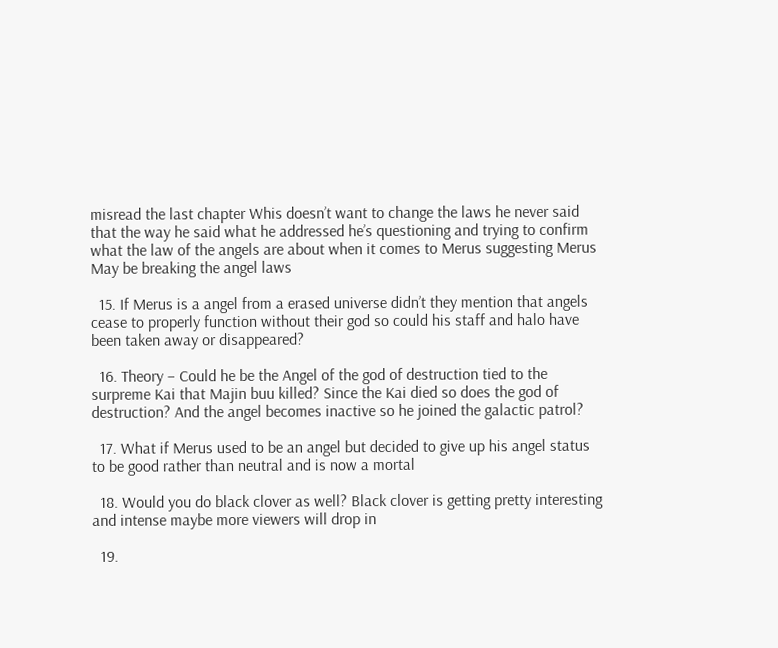misread the last chapter Whis doesn’t want to change the laws he never said that the way he said what he addressed he’s questioning and trying to confirm what the law of the angels are about when it comes to Merus suggesting Merus May be breaking the angel laws

  15. If Merus is a angel from a erased universe didn’t they mention that angels cease to properly function without their god so could his staff and halo have been taken away or disappeared?

  16. Theory – Could he be the Angel of the god of destruction tied to the surpreme Kai that Majin buu killed? Since the Kai died so does the god of destruction? And the angel becomes inactive so he joined the galactic patrol?

  17. What if Merus used to be an angel but decided to give up his angel status to be good rather than neutral and is now a mortal

  18. Would you do black clover as well? Black clover is getting pretty interesting and intense maybe more viewers will drop in

  19.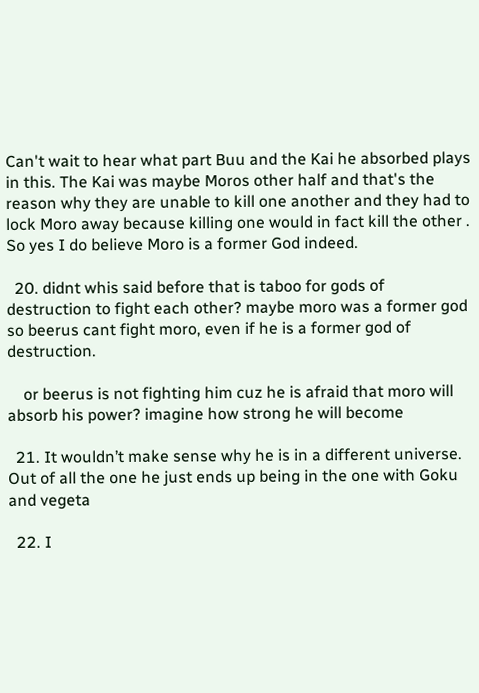Can't wait to hear what part Buu and the Kai he absorbed plays in this. The Kai was maybe Moros other half and that's the reason why they are unable to kill one another and they had to lock Moro away because killing one would in fact kill the other . So yes I do believe Moro is a former God indeed.

  20. didnt whis said before that is taboo for gods of destruction to fight each other? maybe moro was a former god so beerus cant fight moro, even if he is a former god of destruction.

    or beerus is not fighting him cuz he is afraid that moro will absorb his power? imagine how strong he will become

  21. It wouldn’t make sense why he is in a different universe. Out of all the one he just ends up being in the one with Goku and vegeta

  22. I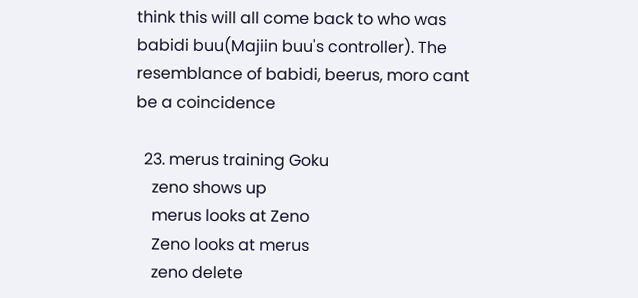think this will all come back to who was babidi buu(Majiin buu's controller). The resemblance of babidi, beerus, moro cant be a coincidence

  23. merus training Goku
    zeno shows up
    merus looks at Zeno
    Zeno looks at merus
    zeno delete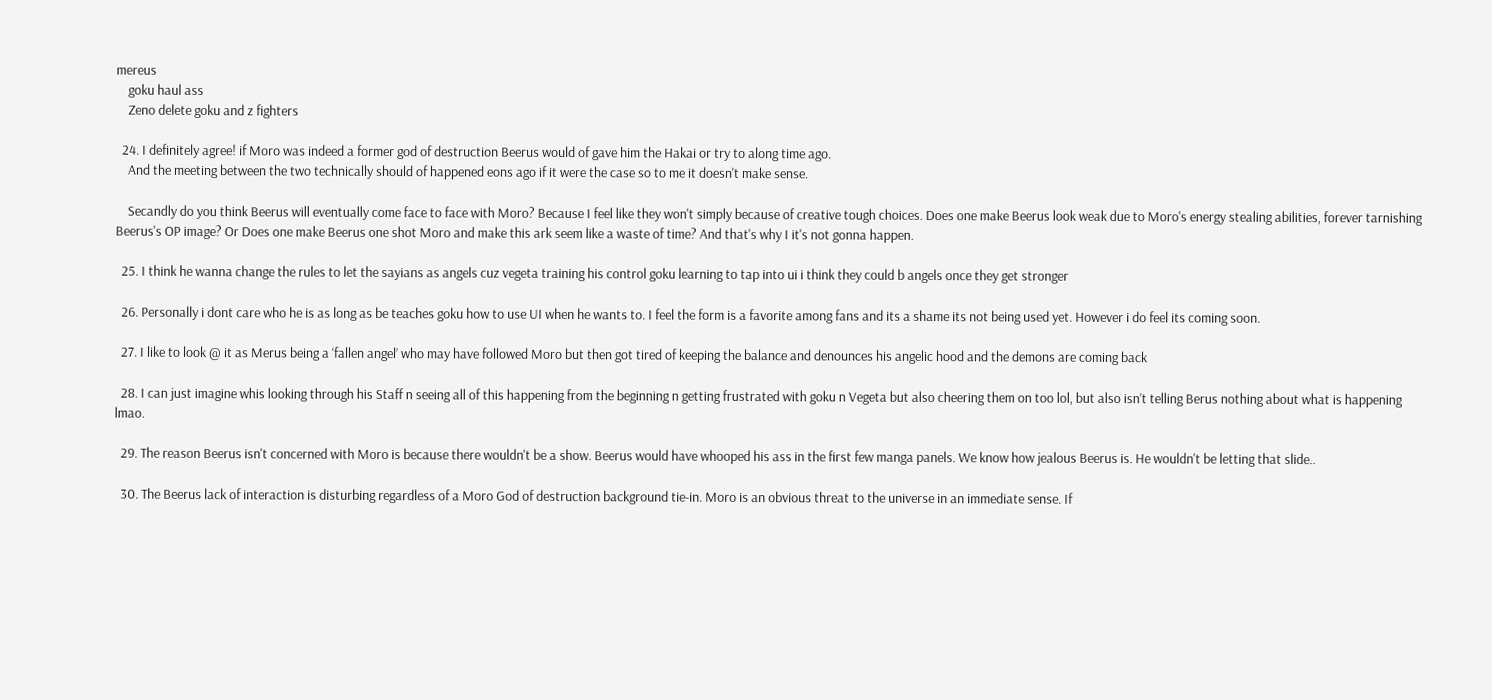mereus
    goku haul ass
    Zeno delete goku and z fighters

  24. I definitely agree! if Moro was indeed a former god of destruction Beerus would of gave him the Hakai or try to along time ago.
    And the meeting between the two technically should of happened eons ago if it were the case so to me it doesn't make sense.

    Secandly do you think Beerus will eventually come face to face with Moro? Because I feel like they won't simply because of creative tough choices. Does one make Beerus look weak due to Moro's energy stealing abilities, forever tarnishing Beerus's OP image? Or Does one make Beerus one shot Moro and make this ark seem like a waste of time? And that's why I it's not gonna happen.

  25. I think he wanna change the rules to let the sayians as angels cuz vegeta training his control goku learning to tap into ui i think they could b angels once they get stronger

  26. Personally i dont care who he is as long as be teaches goku how to use UI when he wants to. I feel the form is a favorite among fans and its a shame its not being used yet. However i do feel its coming soon.

  27. I like to look @ it as Merus being a ‘fallen angel’ who may have followed Moro but then got tired of keeping the balance and denounces his angelic hood and the demons are coming back

  28. I can just imagine whis looking through his Staff n seeing all of this happening from the beginning n getting frustrated with goku n Vegeta but also cheering them on too lol, but also isn’t telling Berus nothing about what is happening lmao.

  29. The reason Beerus isn't concerned with Moro is because there wouldn't be a show. Beerus would have whooped his ass in the first few manga panels. We know how jealous Beerus is. He wouldn't be letting that slide..

  30. The Beerus lack of interaction is disturbing regardless of a Moro God of destruction background tie-in. Moro is an obvious threat to the universe in an immediate sense. If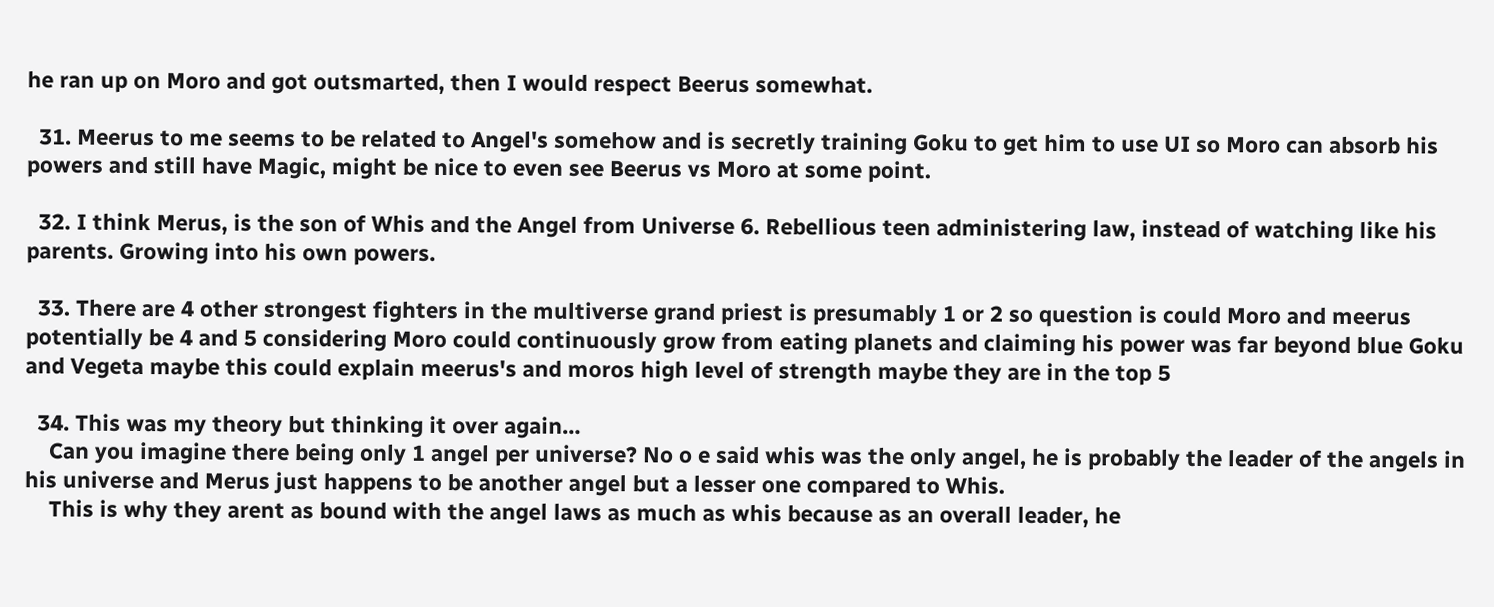he ran up on Moro and got outsmarted, then I would respect Beerus somewhat.

  31. Meerus to me seems to be related to Angel's somehow and is secretly training Goku to get him to use UI so Moro can absorb his powers and still have Magic, might be nice to even see Beerus vs Moro at some point.

  32. I think Merus, is the son of Whis and the Angel from Universe 6. Rebellious teen administering law, instead of watching like his parents. Growing into his own powers.

  33. There are 4 other strongest fighters in the multiverse grand priest is presumably 1 or 2 so question is could Moro and meerus potentially be 4 and 5 considering Moro could continuously grow from eating planets and claiming his power was far beyond blue Goku and Vegeta maybe this could explain meerus's and moros high level of strength maybe they are in the top 5

  34. This was my theory but thinking it over again…
    Can you imagine there being only 1 angel per universe? No o e said whis was the only angel, he is probably the leader of the angels in his universe and Merus just happens to be another angel but a lesser one compared to Whis.
    This is why they arent as bound with the angel laws as much as whis because as an overall leader, he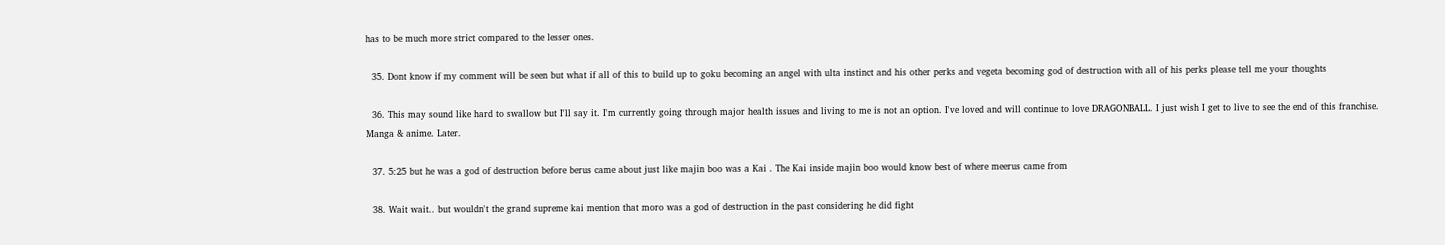has to be much more strict compared to the lesser ones.

  35. Dont know if my comment will be seen but what if all of this to build up to goku becoming an angel with ulta instinct and his other perks and vegeta becoming god of destruction with all of his perks please tell me your thoughts

  36. This may sound like hard to swallow but I'll say it. I'm currently going through major health issues and living to me is not an option. I've loved and will continue to love DRAGONBALL. I just wish I get to live to see the end of this franchise. Manga & anime. Later.

  37. 5:25 but he was a god of destruction before berus came about just like majin boo was a Kai . The Kai inside majin boo would know best of where meerus came from

  38. Wait wait.. but wouldn't the grand supreme kai mention that moro was a god of destruction in the past considering he did fight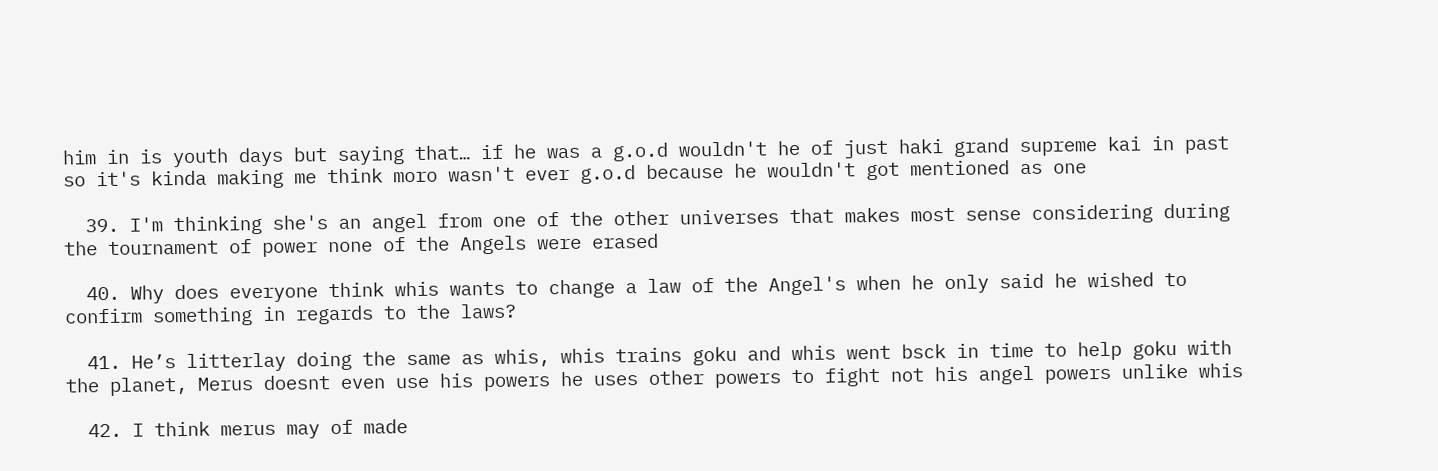him in is youth days but saying that… if he was a g.o.d wouldn't he of just haki grand supreme kai in past so it's kinda making me think moro wasn't ever g.o.d because he wouldn't got mentioned as one

  39. I'm thinking she's an angel from one of the other universes that makes most sense considering during the tournament of power none of the Angels were erased

  40. Why does everyone think whis wants to change a law of the Angel's when he only said he wished to confirm something in regards to the laws?

  41. He’s litterlay doing the same as whis, whis trains goku and whis went bsck in time to help goku with the planet, Merus doesnt even use his powers he uses other powers to fight not his angel powers unlike whis

  42. I think merus may of made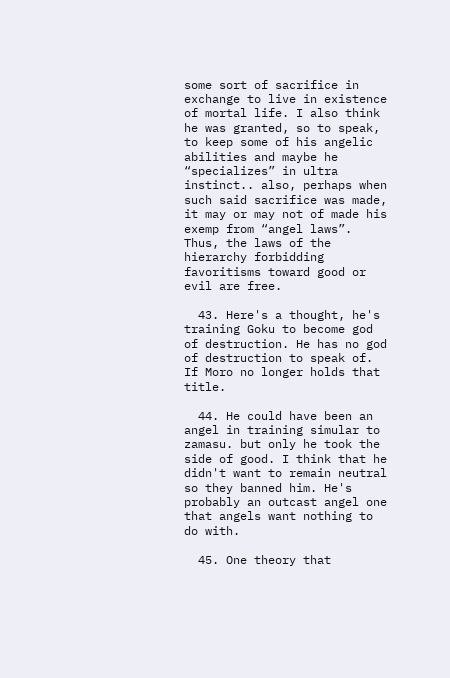some sort of sacrifice in exchange to live in existence of mortal life. I also think he was granted, so to speak, to keep some of his angelic abilities and maybe he “specializes” in ultra instinct.. also, perhaps when such said sacrifice was made, it may or may not of made his exemp from “angel laws”. Thus, the laws of the hierarchy forbidding favoritisms toward good or evil are free.

  43. Here's a thought, he's training Goku to become god of destruction. He has no god of destruction to speak of. If Moro no longer holds that title.

  44. He could have been an angel in training simular to zamasu. but only he took the side of good. I think that he didn't want to remain neutral so they banned him. He's probably an outcast angel one that angels want nothing to do with.

  45. One theory that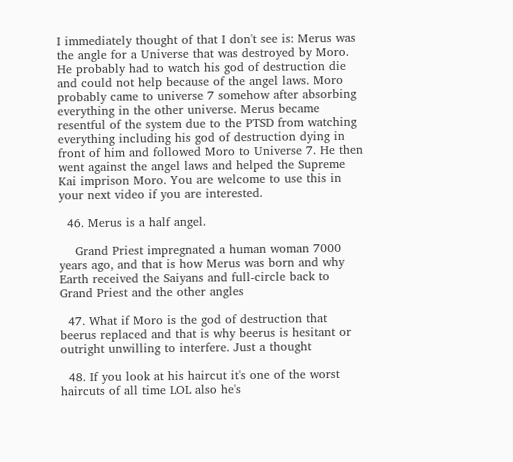I immediately thought of that I don't see is: Merus was the angle for a Universe that was destroyed by Moro. He probably had to watch his god of destruction die and could not help because of the angel laws. Moro probably came to universe 7 somehow after absorbing everything in the other universe. Merus became resentful of the system due to the PTSD from watching everything including his god of destruction dying in front of him and followed Moro to Universe 7. He then went against the angel laws and helped the Supreme Kai imprison Moro. You are welcome to use this in your next video if you are interested.

  46. Merus is a half angel.

    Grand Priest impregnated a human woman 7000 years ago, and that is how Merus was born and why Earth received the Saiyans and full-circle back to Grand Priest and the other angles

  47. What if Moro is the god of destruction that beerus replaced and that is why beerus is hesitant or outright unwilling to interfere. Just a thought

  48. If you look at his haircut it's one of the worst haircuts of all time LOL also he's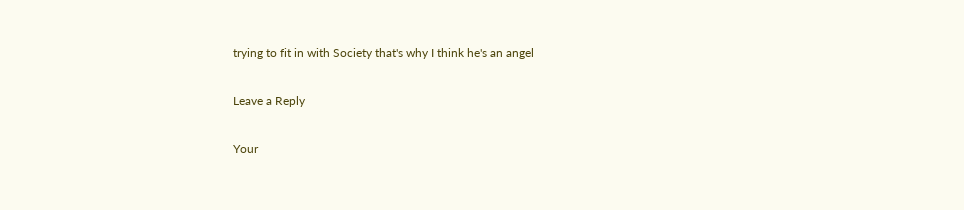trying to fit in with Society that's why I think he's an angel

Leave a Reply

Your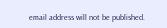email address will not be published.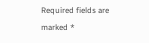Required fields are marked *